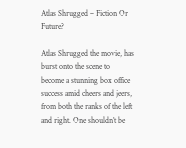Atlas Shrugged – Fiction Or Future?

Atlas Shrugged the movie, has burst onto the scene to become a stunning box office success amid cheers and jeers, from both the ranks of the left and right. One shouldn’t be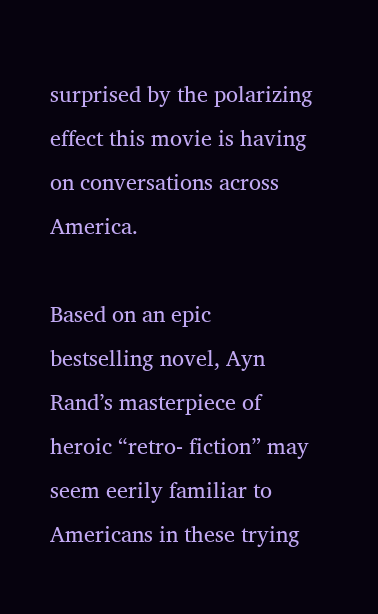surprised by the polarizing effect this movie is having on conversations across America.

Based on an epic bestselling novel, Ayn Rand’s masterpiece of heroic “retro- fiction” may seem eerily familiar to Americans in these trying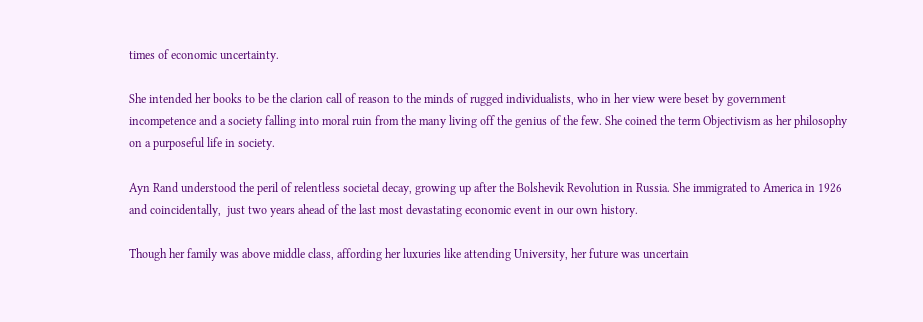times of economic uncertainty.

She intended her books to be the clarion call of reason to the minds of rugged individualists, who in her view were beset by government incompetence and a society falling into moral ruin from the many living off the genius of the few. She coined the term Objectivism as her philosophy on a purposeful life in society.

Ayn Rand understood the peril of relentless societal decay, growing up after the Bolshevik Revolution in Russia. She immigrated to America in 1926 and coincidentally,  just two years ahead of the last most devastating economic event in our own history.

Though her family was above middle class, affording her luxuries like attending University, her future was uncertain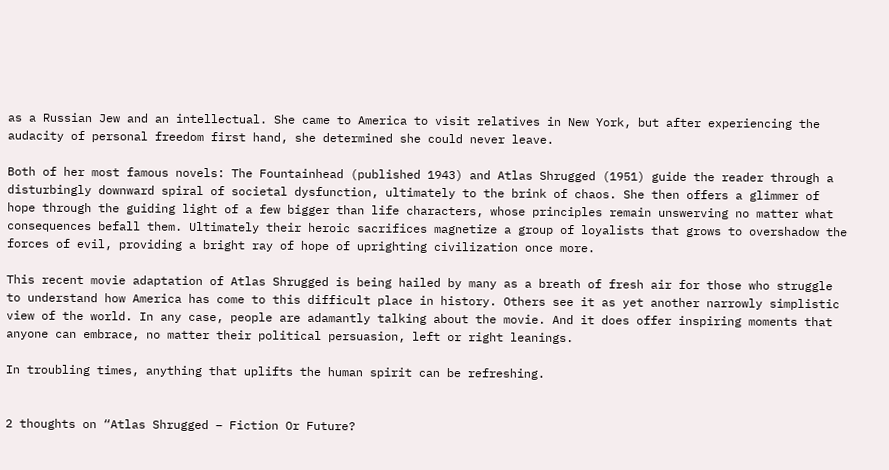as a Russian Jew and an intellectual. She came to America to visit relatives in New York, but after experiencing the audacity of personal freedom first hand, she determined she could never leave.

Both of her most famous novels: The Fountainhead (published 1943) and Atlas Shrugged (1951) guide the reader through a disturbingly downward spiral of societal dysfunction, ultimately to the brink of chaos. She then offers a glimmer of hope through the guiding light of a few bigger than life characters, whose principles remain unswerving no matter what consequences befall them. Ultimately their heroic sacrifices magnetize a group of loyalists that grows to overshadow the forces of evil, providing a bright ray of hope of uprighting civilization once more.

This recent movie adaptation of Atlas Shrugged is being hailed by many as a breath of fresh air for those who struggle to understand how America has come to this difficult place in history. Others see it as yet another narrowly simplistic view of the world. In any case, people are adamantly talking about the movie. And it does offer inspiring moments that anyone can embrace, no matter their political persuasion, left or right leanings.

In troubling times, anything that uplifts the human spirit can be refreshing.


2 thoughts on “Atlas Shrugged – Fiction Or Future?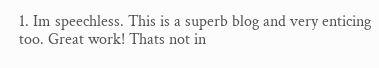1. Im speechless. This is a superb blog and very enticing too. Great work! Thats not in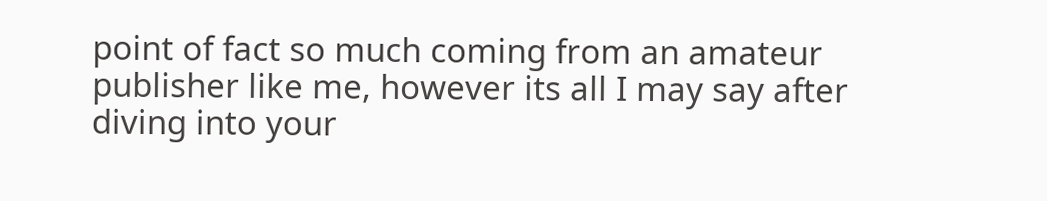point of fact so much coming from an amateur publisher like me, however its all I may say after diving into your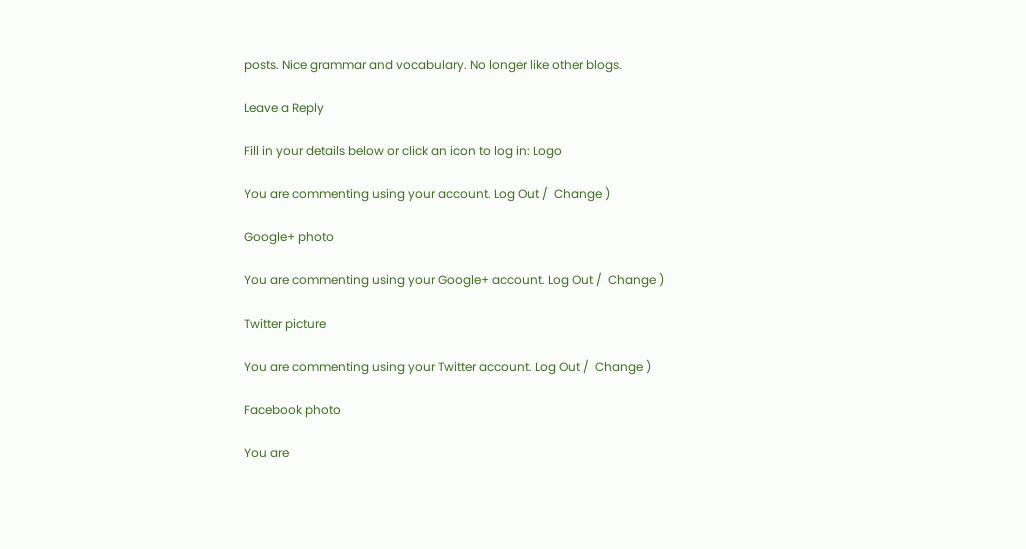posts. Nice grammar and vocabulary. No longer like other blogs.

Leave a Reply

Fill in your details below or click an icon to log in: Logo

You are commenting using your account. Log Out /  Change )

Google+ photo

You are commenting using your Google+ account. Log Out /  Change )

Twitter picture

You are commenting using your Twitter account. Log Out /  Change )

Facebook photo

You are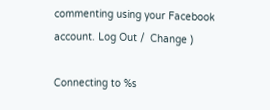commenting using your Facebook account. Log Out /  Change )

Connecting to %s